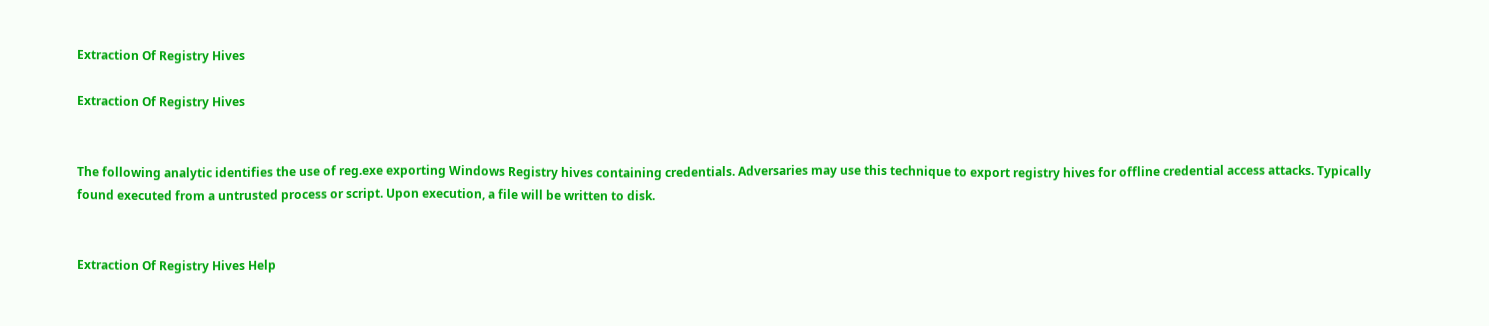Extraction Of Registry Hives

Extraction Of Registry Hives


The following analytic identifies the use of reg.exe exporting Windows Registry hives containing credentials. Adversaries may use this technique to export registry hives for offline credential access attacks. Typically found executed from a untrusted process or script. Upon execution, a file will be written to disk.


Extraction Of Registry Hives Help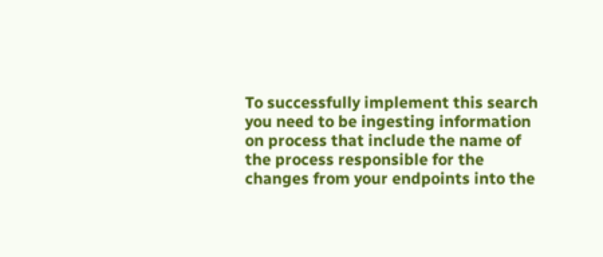To successfully implement this search you need to be ingesting information on process that include the name of the process responsible for the changes from your endpoints into the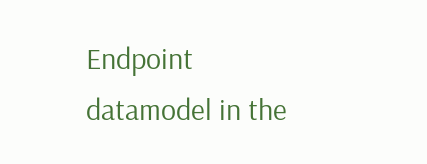Endpoint datamodel in the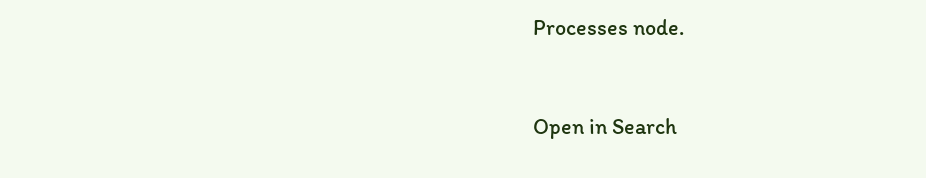Processes node.


Open in Search